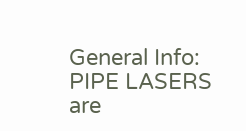General Info: PIPE LASERS are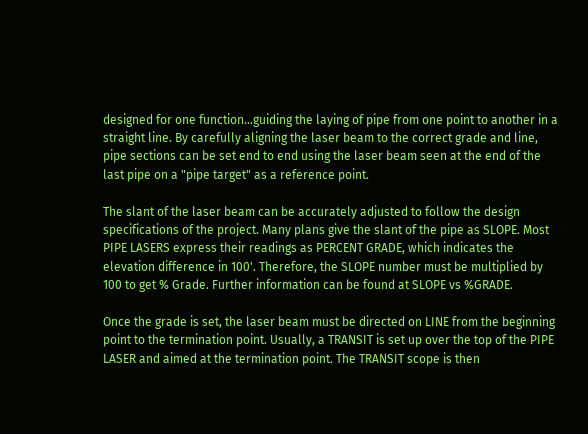designed for one function...guiding the laying of pipe from one point to another in a straight line. By carefully aligning the laser beam to the correct grade and line, pipe sections can be set end to end using the laser beam seen at the end of the last pipe on a "pipe target" as a reference point.

The slant of the laser beam can be accurately adjusted to follow the design specifications of the project. Many plans give the slant of the pipe as SLOPE. Most PIPE LASERS express their readings as PERCENT GRADE, which indicates the elevation difference in 100'. Therefore, the SLOPE number must be multiplied by 100 to get % Grade. Further information can be found at SLOPE vs %GRADE.

Once the grade is set, the laser beam must be directed on LINE from the beginning point to the termination point. Usually, a TRANSIT is set up over the top of the PIPE LASER and aimed at the termination point. The TRANSIT scope is then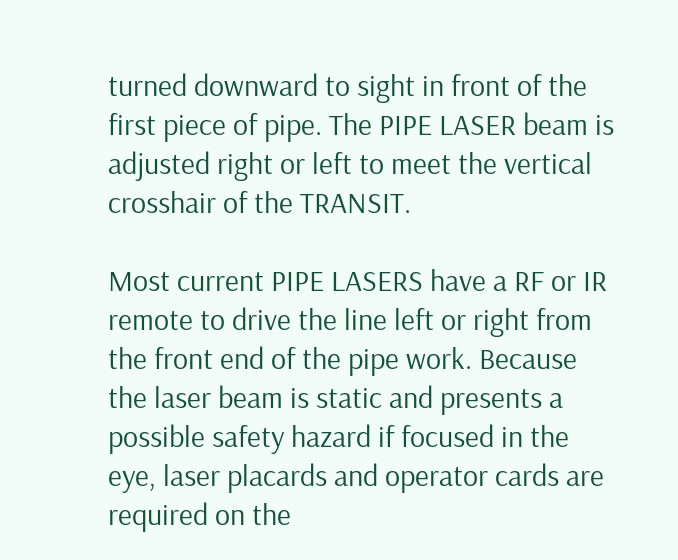turned downward to sight in front of the first piece of pipe. The PIPE LASER beam is adjusted right or left to meet the vertical crosshair of the TRANSIT.

Most current PIPE LASERS have a RF or IR remote to drive the line left or right from the front end of the pipe work. Because the laser beam is static and presents a possible safety hazard if focused in the eye, laser placards and operator cards are required on the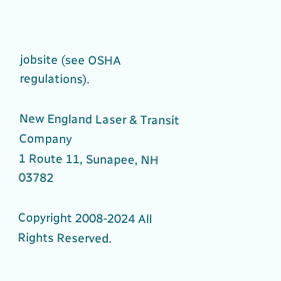jobsite (see OSHA regulations).

New England Laser & Transit Company
1 Route 11, Sunapee, NH 03782

Copyright 2008-2024 All Rights Reserved.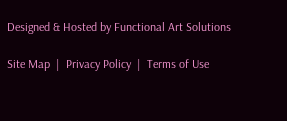Designed & Hosted by Functional Art Solutions

Site Map  |  Privacy Policy  |  Terms of Use